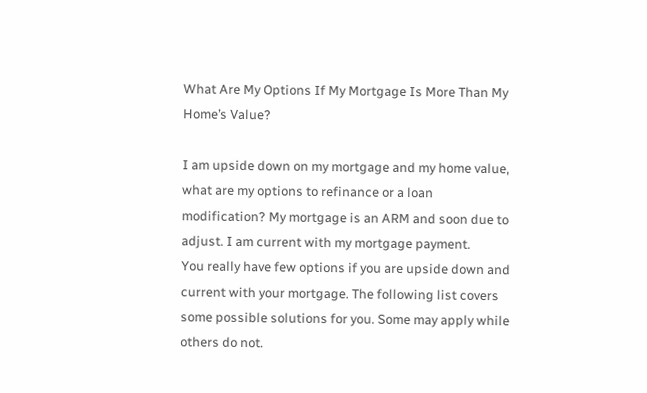What Are My Options If My Mortgage Is More Than My Home’s Value?

I am upside down on my mortgage and my home value, what are my options to refinance or a loan modification? My mortgage is an ARM and soon due to adjust. I am current with my mortgage payment.
You really have few options if you are upside down and current with your mortgage. The following list covers some possible solutions for you. Some may apply while others do not.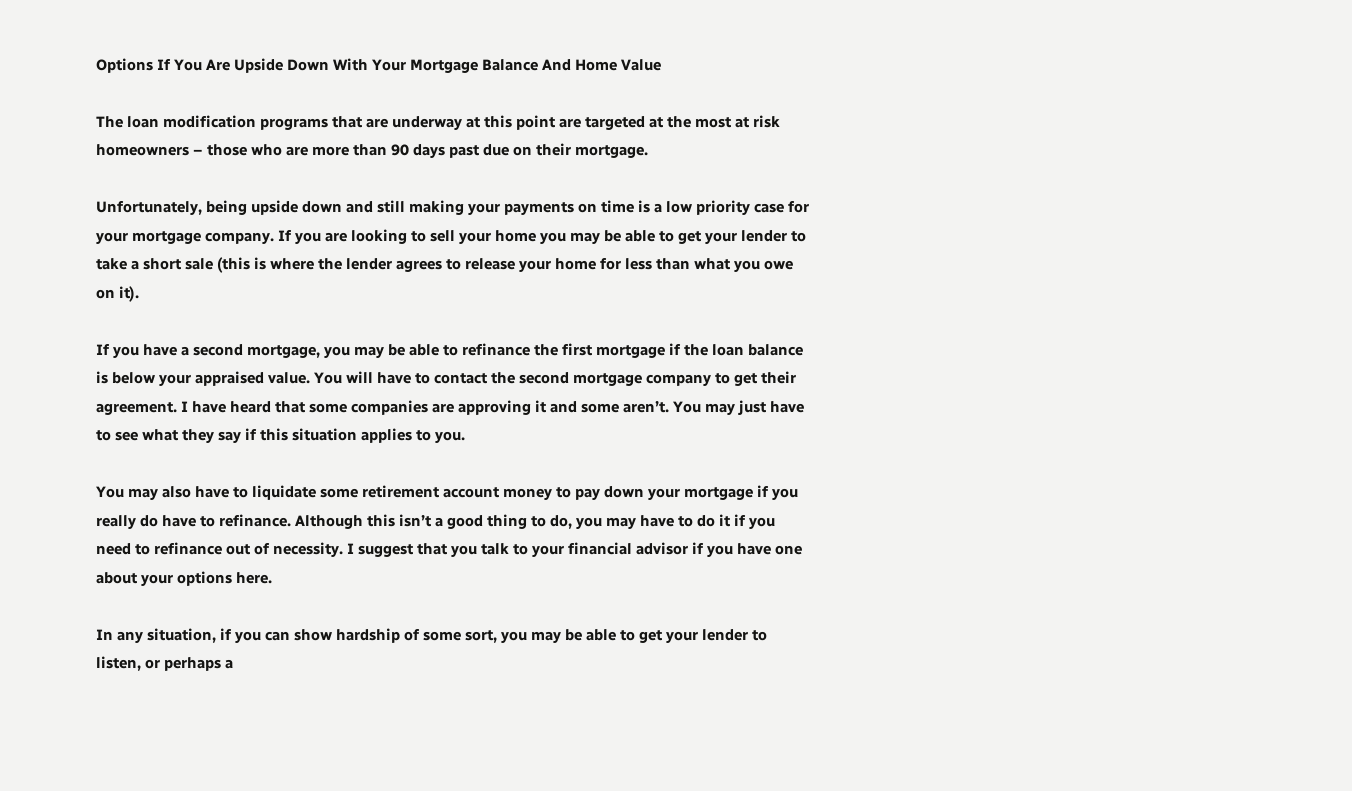Options If You Are Upside Down With Your Mortgage Balance And Home Value

The loan modification programs that are underway at this point are targeted at the most at risk homeowners – those who are more than 90 days past due on their mortgage.

Unfortunately, being upside down and still making your payments on time is a low priority case for your mortgage company. If you are looking to sell your home you may be able to get your lender to take a short sale (this is where the lender agrees to release your home for less than what you owe on it).

If you have a second mortgage, you may be able to refinance the first mortgage if the loan balance is below your appraised value. You will have to contact the second mortgage company to get their agreement. I have heard that some companies are approving it and some aren’t. You may just have to see what they say if this situation applies to you.

You may also have to liquidate some retirement account money to pay down your mortgage if you really do have to refinance. Although this isn’t a good thing to do, you may have to do it if you need to refinance out of necessity. I suggest that you talk to your financial advisor if you have one about your options here.

In any situation, if you can show hardship of some sort, you may be able to get your lender to listen, or perhaps a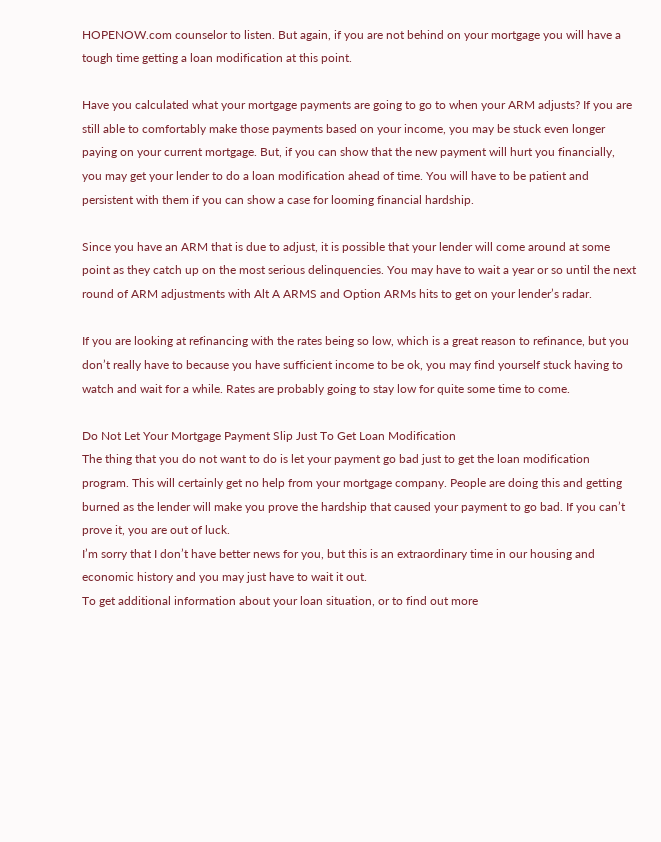HOPENOW.com counselor to listen. But again, if you are not behind on your mortgage you will have a tough time getting a loan modification at this point.

Have you calculated what your mortgage payments are going to go to when your ARM adjusts? If you are still able to comfortably make those payments based on your income, you may be stuck even longer paying on your current mortgage. But, if you can show that the new payment will hurt you financially, you may get your lender to do a loan modification ahead of time. You will have to be patient and persistent with them if you can show a case for looming financial hardship.

Since you have an ARM that is due to adjust, it is possible that your lender will come around at some point as they catch up on the most serious delinquencies. You may have to wait a year or so until the next round of ARM adjustments with Alt A ARMS and Option ARMs hits to get on your lender’s radar.

If you are looking at refinancing with the rates being so low, which is a great reason to refinance, but you don’t really have to because you have sufficient income to be ok, you may find yourself stuck having to watch and wait for a while. Rates are probably going to stay low for quite some time to come.

Do Not Let Your Mortgage Payment Slip Just To Get Loan Modification
The thing that you do not want to do is let your payment go bad just to get the loan modification program. This will certainly get no help from your mortgage company. People are doing this and getting burned as the lender will make you prove the hardship that caused your payment to go bad. If you can’t prove it, you are out of luck.
I’m sorry that I don’t have better news for you, but this is an extraordinary time in our housing and economic history and you may just have to wait it out.
To get additional information about your loan situation, or to find out more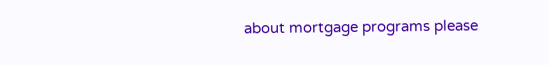about mortgage programs please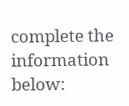complete the information below: